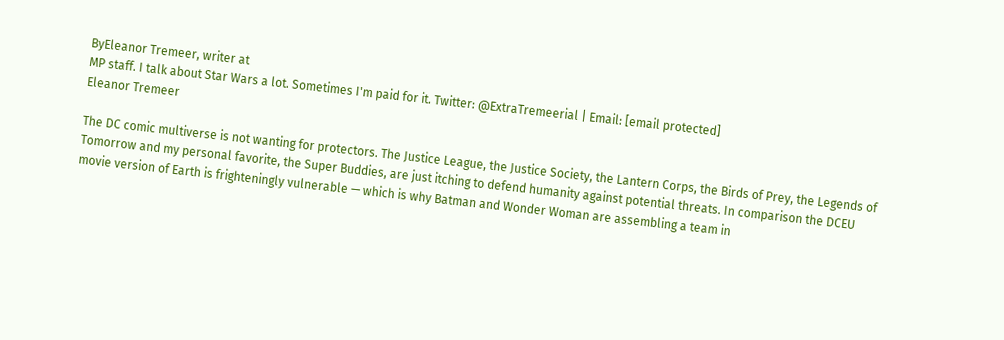ByEleanor Tremeer, writer at
MP staff. I talk about Star Wars a lot. Sometimes I'm paid for it. Twitter: @ExtraTremeerial | Email: [email protected]
Eleanor Tremeer

The DC comic multiverse is not wanting for protectors. The Justice League, the Justice Society, the Lantern Corps, the Birds of Prey, the Legends of Tomorrow and my personal favorite, the Super Buddies, are just itching to defend humanity against potential threats. In comparison the DCEU movie version of Earth is frighteningly vulnerable — which is why Batman and Wonder Woman are assembling a team in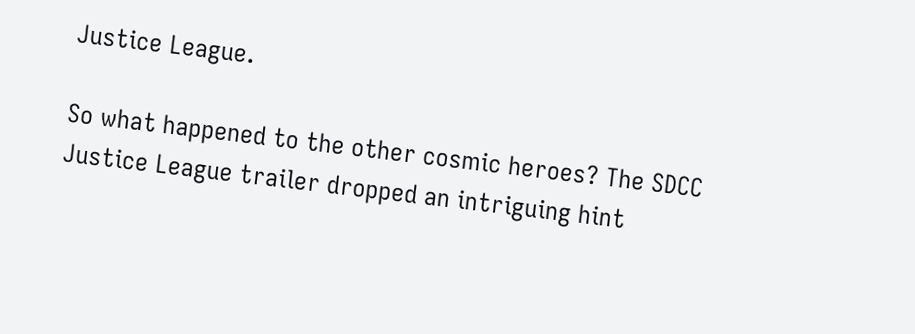Justice League.

So what happened to the other cosmic heroes? The SDCC Justice League trailer dropped an intriguing hint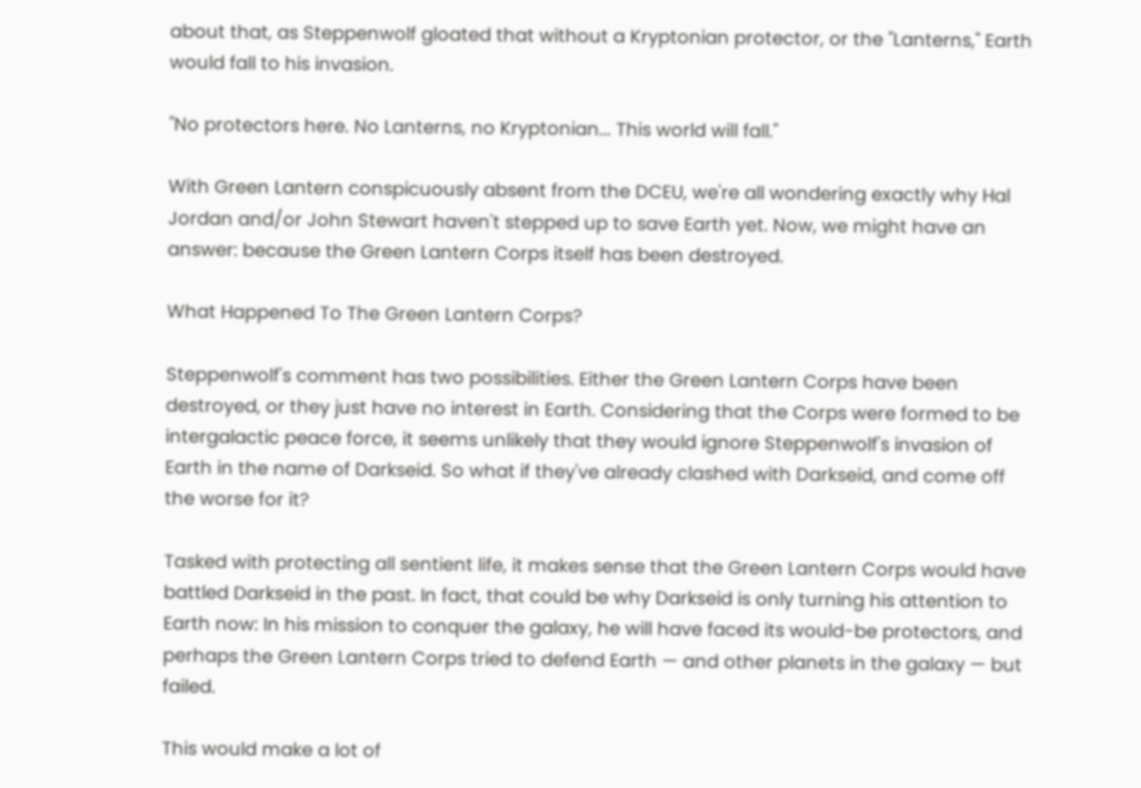about that, as Steppenwolf gloated that without a Kryptonian protector, or the "Lanterns," Earth would fall to his invasion.

"No protectors here. No Lanterns, no Kryptonian... This world will fall."

With Green Lantern conspicuously absent from the DCEU, we're all wondering exactly why Hal Jordan and/or John Stewart haven't stepped up to save Earth yet. Now, we might have an answer: because the Green Lantern Corps itself has been destroyed.

What Happened To The Green Lantern Corps?

Steppenwolf's comment has two possibilities. Either the Green Lantern Corps have been destroyed, or they just have no interest in Earth. Considering that the Corps were formed to be intergalactic peace force, it seems unlikely that they would ignore Steppenwolf's invasion of Earth in the name of Darkseid. So what if they've already clashed with Darkseid, and come off the worse for it?

Tasked with protecting all sentient life, it makes sense that the Green Lantern Corps would have battled Darkseid in the past. In fact, that could be why Darkseid is only turning his attention to Earth now: In his mission to conquer the galaxy, he will have faced its would-be protectors, and perhaps the Green Lantern Corps tried to defend Earth — and other planets in the galaxy — but failed.

This would make a lot of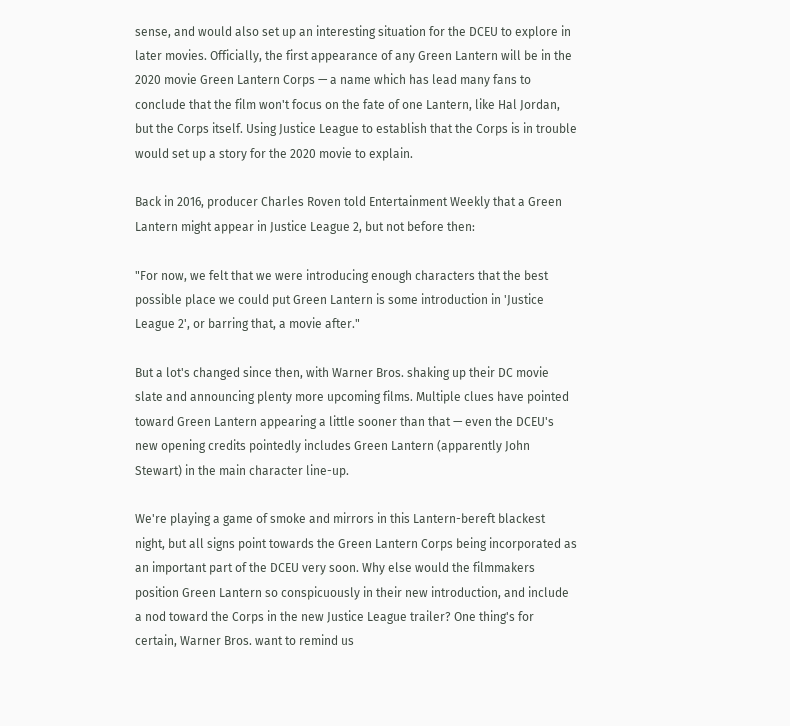sense, and would also set up an interesting situation for the DCEU to explore in later movies. Officially, the first appearance of any Green Lantern will be in the 2020 movie Green Lantern Corps — a name which has lead many fans to conclude that the film won't focus on the fate of one Lantern, like Hal Jordan, but the Corps itself. Using Justice League to establish that the Corps is in trouble would set up a story for the 2020 movie to explain.

Back in 2016, producer Charles Roven told Entertainment Weekly that a Green Lantern might appear in Justice League 2, but not before then:

"For now, we felt that we were introducing enough characters that the best possible place we could put Green Lantern is some introduction in 'Justice League 2', or barring that, a movie after."

But a lot's changed since then, with Warner Bros. shaking up their DC movie slate and announcing plenty more upcoming films. Multiple clues have pointed toward Green Lantern appearing a little sooner than that — even the DCEU's new opening credits pointedly includes Green Lantern (apparently John Stewart) in the main character line-up.

We're playing a game of smoke and mirrors in this Lantern-bereft blackest night, but all signs point towards the Green Lantern Corps being incorporated as an important part of the DCEU very soon. Why else would the filmmakers position Green Lantern so conspicuously in their new introduction, and include a nod toward the Corps in the new Justice League trailer? One thing's for certain, Warner Bros. want to remind us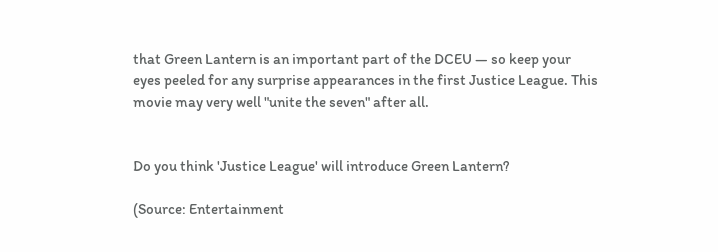that Green Lantern is an important part of the DCEU — so keep your eyes peeled for any surprise appearances in the first Justice League. This movie may very well "unite the seven" after all.


Do you think 'Justice League' will introduce Green Lantern?

(Source: Entertainment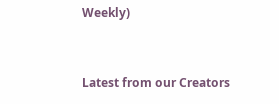Weekly)


Latest from our Creators